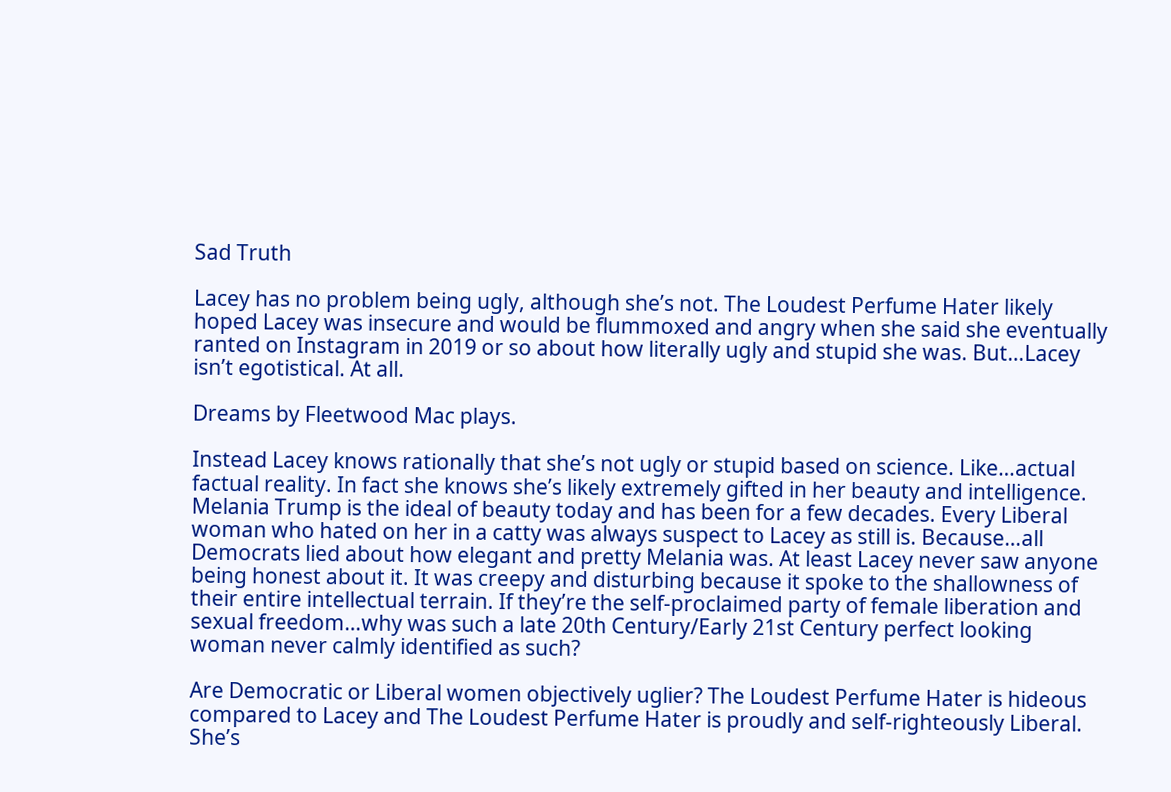Sad Truth

Lacey has no problem being ugly, although she’s not. The Loudest Perfume Hater likely hoped Lacey was insecure and would be flummoxed and angry when she said she eventually ranted on Instagram in 2019 or so about how literally ugly and stupid she was. But…Lacey isn’t egotistical. At all.

Dreams by Fleetwood Mac plays.

Instead Lacey knows rationally that she’s not ugly or stupid based on science. Like…actual factual reality. In fact she knows she’s likely extremely gifted in her beauty and intelligence. Melania Trump is the ideal of beauty today and has been for a few decades. Every Liberal woman who hated on her in a catty was always suspect to Lacey as still is. Because…all Democrats lied about how elegant and pretty Melania was. At least Lacey never saw anyone being honest about it. It was creepy and disturbing because it spoke to the shallowness of their entire intellectual terrain. If they’re the self-proclaimed party of female liberation and sexual freedom…why was such a late 20th Century/Early 21st Century perfect looking woman never calmly identified as such?

Are Democratic or Liberal women objectively uglier? The Loudest Perfume Hater is hideous compared to Lacey and The Loudest Perfume Hater is proudly and self-righteously Liberal. She’s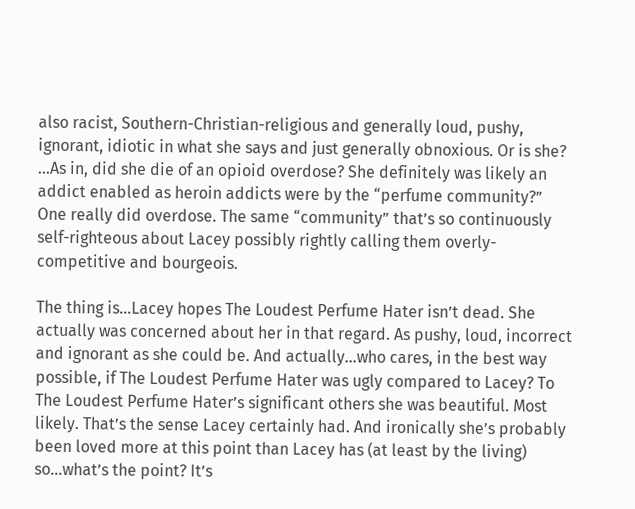also racist, Southern-Christian-religious and generally loud, pushy, ignorant, idiotic in what she says and just generally obnoxious. Or is she? …As in, did she die of an opioid overdose? She definitely was likely an addict enabled as heroin addicts were by the “perfume community?” One really did overdose. The same “community” that’s so continuously self-righteous about Lacey possibly rightly calling them overly-competitive and bourgeois.

The thing is…Lacey hopes The Loudest Perfume Hater isn’t dead. She actually was concerned about her in that regard. As pushy, loud, incorrect and ignorant as she could be. And actually…who cares, in the best way possible, if The Loudest Perfume Hater was ugly compared to Lacey? To The Loudest Perfume Hater’s significant others she was beautiful. Most likely. That’s the sense Lacey certainly had. And ironically she’s probably been loved more at this point than Lacey has (at least by the living) so…what’s the point? It’s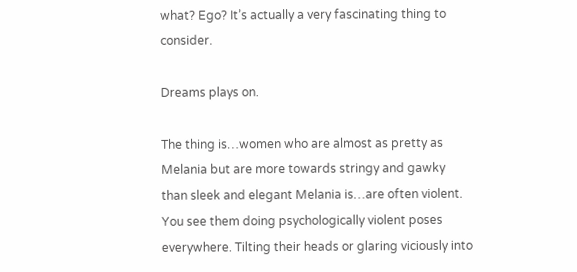what? Ego? It’s actually a very fascinating thing to consider.

Dreams plays on.

The thing is…women who are almost as pretty as Melania but are more towards stringy and gawky than sleek and elegant Melania is…are often violent. You see them doing psychologically violent poses everywhere. Tilting their heads or glaring viciously into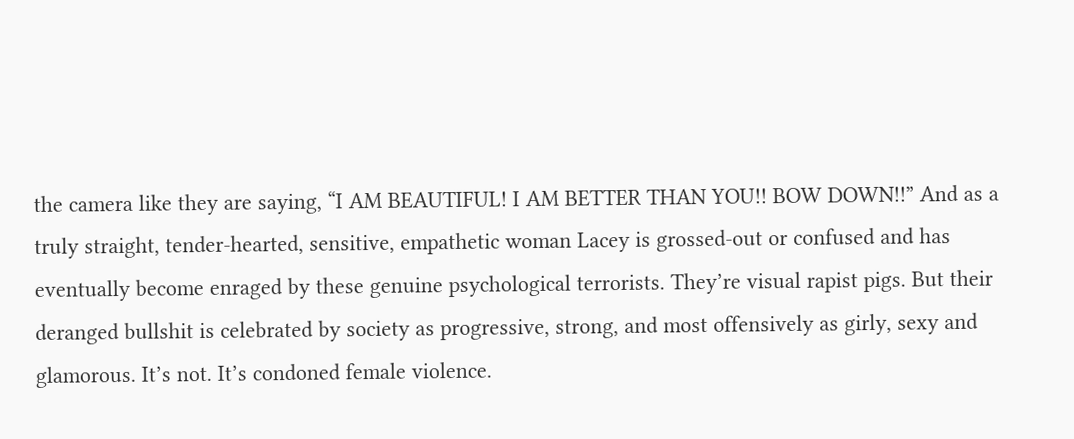the camera like they are saying, “I AM BEAUTIFUL! I AM BETTER THAN YOU!! BOW DOWN!!” And as a truly straight, tender-hearted, sensitive, empathetic woman Lacey is grossed-out or confused and has eventually become enraged by these genuine psychological terrorists. They’re visual rapist pigs. But their deranged bullshit is celebrated by society as progressive, strong, and most offensively as girly, sexy and glamorous. It’s not. It’s condoned female violence.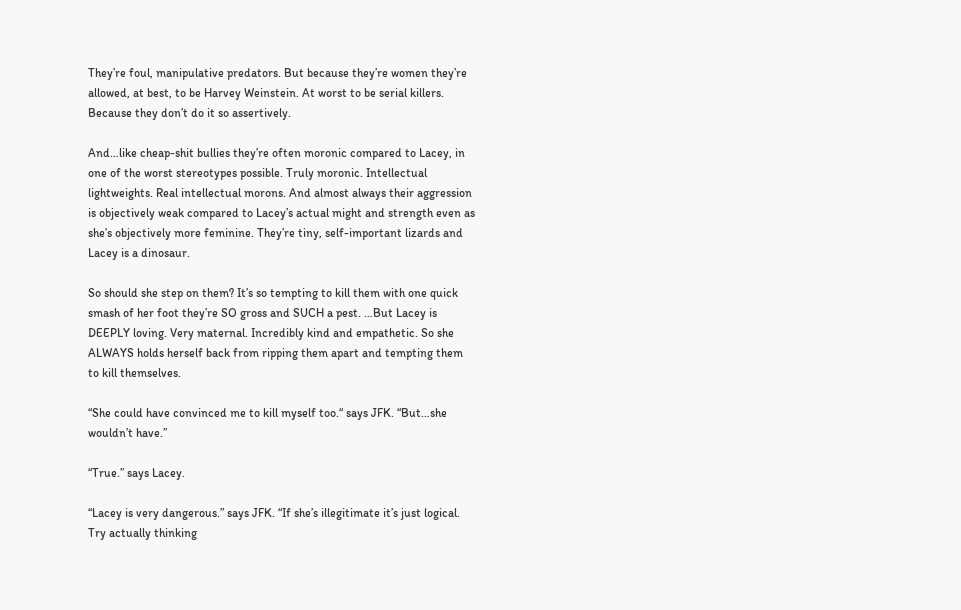They’re foul, manipulative predators. But because they’re women they’re allowed, at best, to be Harvey Weinstein. At worst to be serial killers. Because they don’t do it so assertively.

And…like cheap-shit bullies they’re often moronic compared to Lacey, in one of the worst stereotypes possible. Truly moronic. Intellectual lightweights. Real intellectual morons. And almost always their aggression is objectively weak compared to Lacey’s actual might and strength even as she’s objectively more feminine. They’re tiny, self-important lizards and Lacey is a dinosaur.

So should she step on them? It’s so tempting to kill them with one quick smash of her foot they’re SO gross and SUCH a pest. …But Lacey is DEEPLY loving. Very maternal. Incredibly kind and empathetic. So she ALWAYS holds herself back from ripping them apart and tempting them to kill themselves.

“She could have convinced me to kill myself too.“ says JFK. “But…she wouldn’t have.”

“True.” says Lacey.

“Lacey is very dangerous.” says JFK. “If she’s illegitimate it’s just logical. Try actually thinking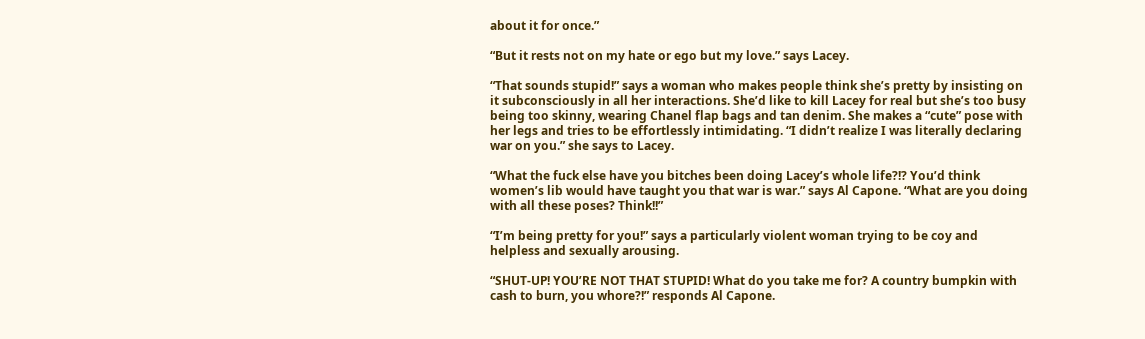about it for once.”

“But it rests not on my hate or ego but my love.” says Lacey.

“That sounds stupid!” says a woman who makes people think she’s pretty by insisting on it subconsciously in all her interactions. She’d like to kill Lacey for real but she’s too busy being too skinny, wearing Chanel flap bags and tan denim. She makes a “cute” pose with her legs and tries to be effortlessly intimidating. “I didn’t realize I was literally declaring war on you.” she says to Lacey.

“What the fuck else have you bitches been doing Lacey’s whole life?!? You’d think women’s lib would have taught you that war is war.” says Al Capone. “What are you doing with all these poses? Think!!”

“I’m being pretty for you!” says a particularly violent woman trying to be coy and helpless and sexually arousing.

“SHUT-UP! YOU’RE NOT THAT STUPID! What do you take me for? A country bumpkin with cash to burn, you whore?!” responds Al Capone.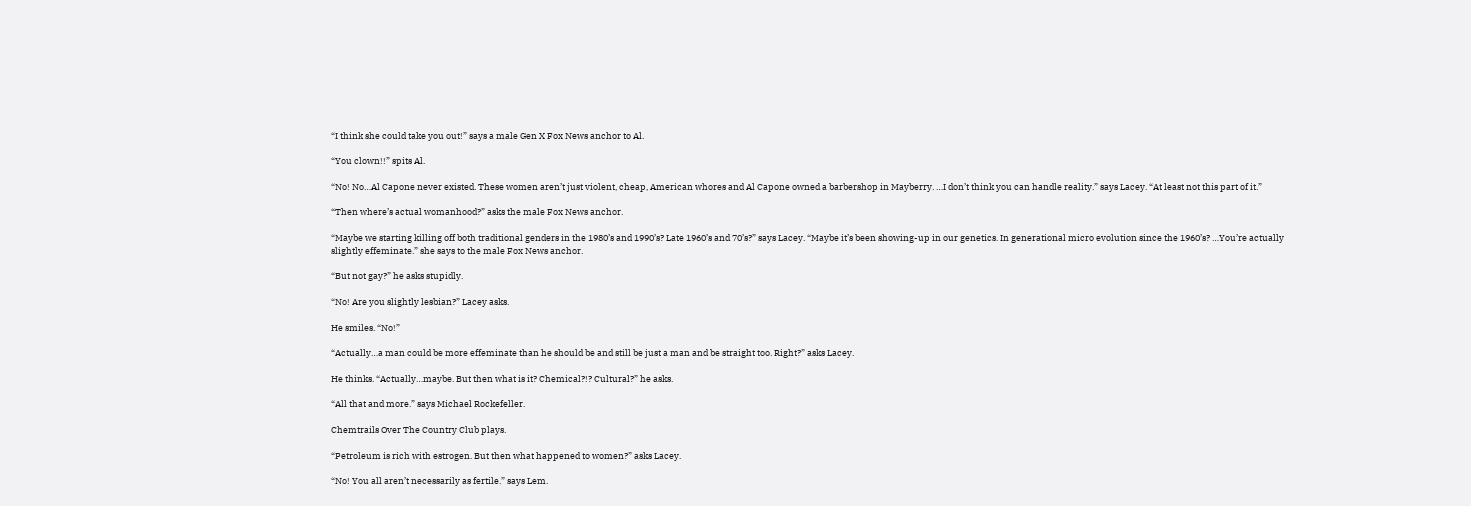“I think she could take you out!” says a male Gen X Fox News anchor to Al.

“You clown!!” spits Al.

“No! No…Al Capone never existed. These women aren’t just violent, cheap, American whores and Al Capone owned a barbershop in Mayberry. …I don’t think you can handle reality.” says Lacey. “At least not this part of it.”

“Then where’s actual womanhood?” asks the male Fox News anchor.

“Maybe we starting killing off both traditional genders in the 1980’s and 1990’s? Late 1960’s and 70’s?” says Lacey. “Maybe it’s been showing-up in our genetics. In generational micro evolution since the 1960’s? …You’re actually slightly effeminate.” she says to the male Fox News anchor.

“But not gay?” he asks stupidly.

“No! Are you slightly lesbian?” Lacey asks.

He smiles. “No!”

“Actually…a man could be more effeminate than he should be and still be just a man and be straight too. Right?” asks Lacey.

He thinks. “Actually…maybe. But then what is it? Chemical?!? Cultural?” he asks.

“All that and more.” says Michael Rockefeller.

Chemtrails Over The Country Club plays.

“Petroleum is rich with estrogen. But then what happened to women?” asks Lacey.

“No! You all aren’t necessarily as fertile.” says Lem.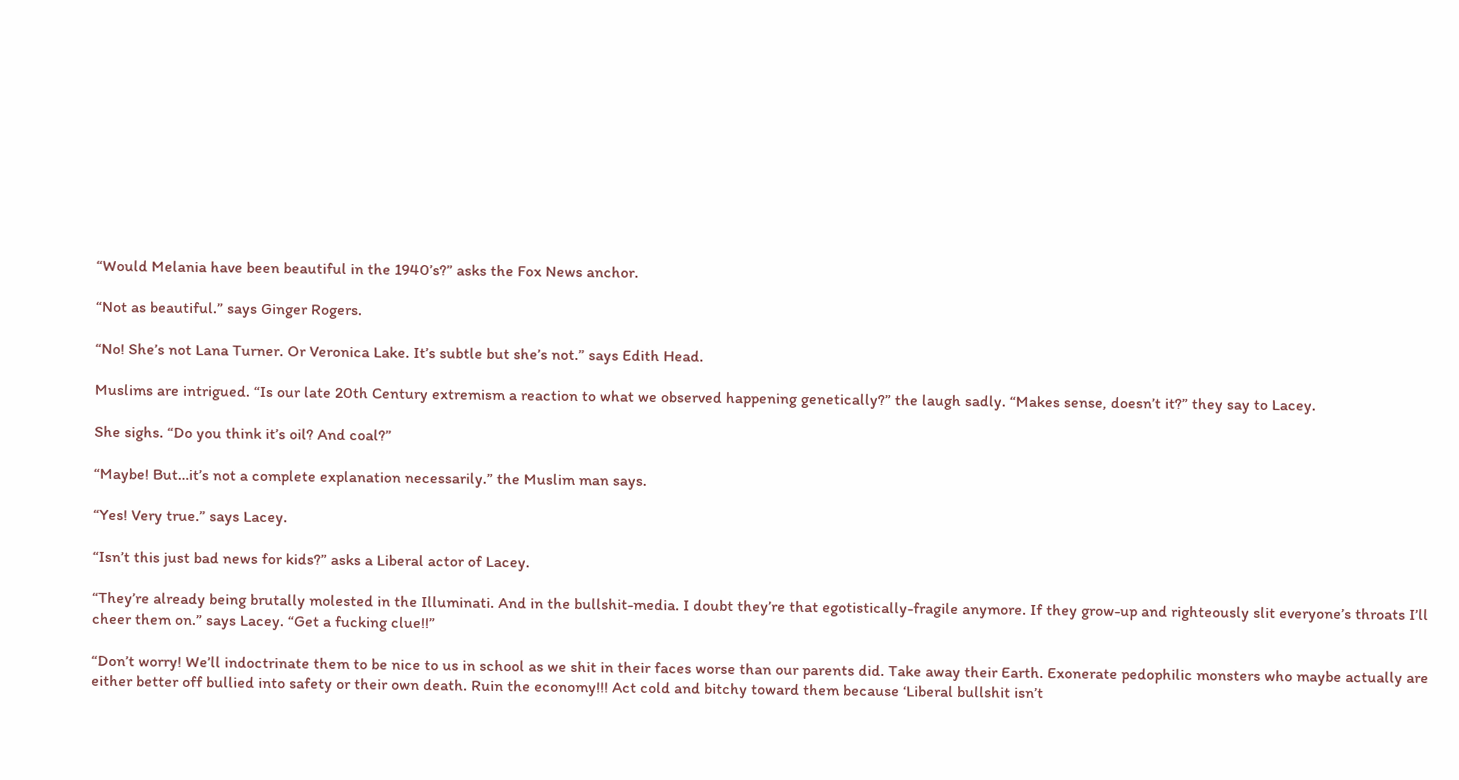“Would Melania have been beautiful in the 1940’s?” asks the Fox News anchor.

“Not as beautiful.” says Ginger Rogers.

“No! She’s not Lana Turner. Or Veronica Lake. It’s subtle but she’s not.” says Edith Head.

Muslims are intrigued. “Is our late 20th Century extremism a reaction to what we observed happening genetically?” the laugh sadly. “Makes sense, doesn’t it?” they say to Lacey.

She sighs. “Do you think it’s oil? And coal?”

“Maybe! But…it’s not a complete explanation necessarily.” the Muslim man says.

“Yes! Very true.” says Lacey.

“Isn’t this just bad news for kids?” asks a Liberal actor of Lacey.

“They’re already being brutally molested in the Illuminati. And in the bullshit-media. I doubt they’re that egotistically-fragile anymore. If they grow-up and righteously slit everyone’s throats I’ll cheer them on.” says Lacey. “Get a fucking clue!!”

“Don’t worry! We’ll indoctrinate them to be nice to us in school as we shit in their faces worse than our parents did. Take away their Earth. Exonerate pedophilic monsters who maybe actually are either better off bullied into safety or their own death. Ruin the economy!!! Act cold and bitchy toward them because ‘Liberal bullshit isn’t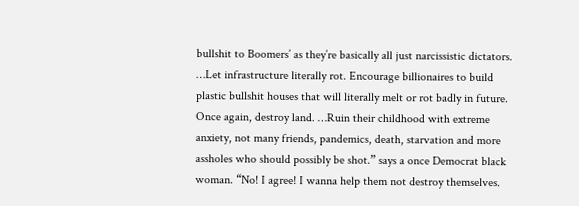bullshit to Boomers’ as they’re basically all just narcissistic dictators. …Let infrastructure literally rot. Encourage billionaires to build plastic bullshit houses that will literally melt or rot badly in future. Once again, destroy land. …Ruin their childhood with extreme anxiety, not many friends, pandemics, death, starvation and more assholes who should possibly be shot.” says a once Democrat black woman. “No! I agree! I wanna help them not destroy themselves.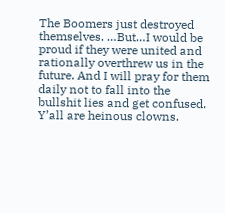The Boomers just destroyed themselves. …But…I would be proud if they were united and rationally overthrew us in the future. And I will pray for them daily not to fall into the bullshit lies and get confused. Y’all are heinous clowns.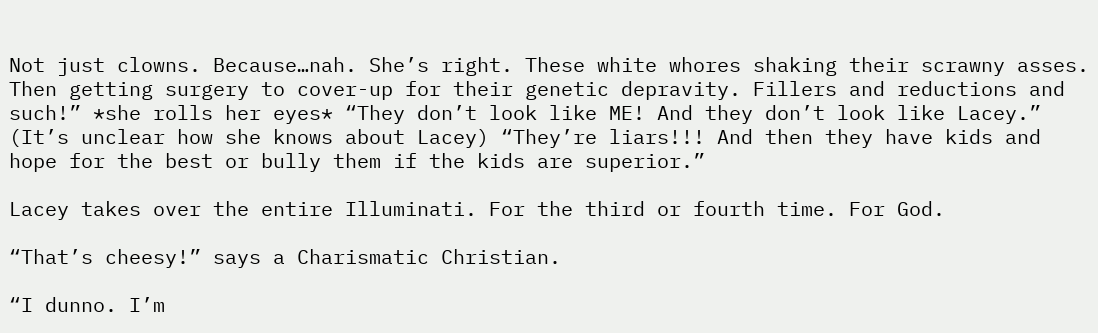Not just clowns. Because…nah. She’s right. These white whores shaking their scrawny asses. Then getting surgery to cover-up for their genetic depravity. Fillers and reductions and such!” *she rolls her eyes* “They don’t look like ME! And they don’t look like Lacey.” (It’s unclear how she knows about Lacey) “They’re liars!!! And then they have kids and hope for the best or bully them if the kids are superior.”

Lacey takes over the entire Illuminati. For the third or fourth time. For God.

“That’s cheesy!” says a Charismatic Christian.

“I dunno. I’m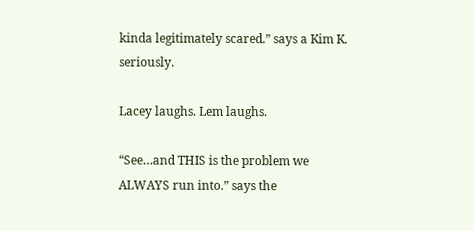kinda legitimately scared.” says a Kim K. seriously.

Lacey laughs. Lem laughs.

“See…and THIS is the problem we ALWAYS run into.” says the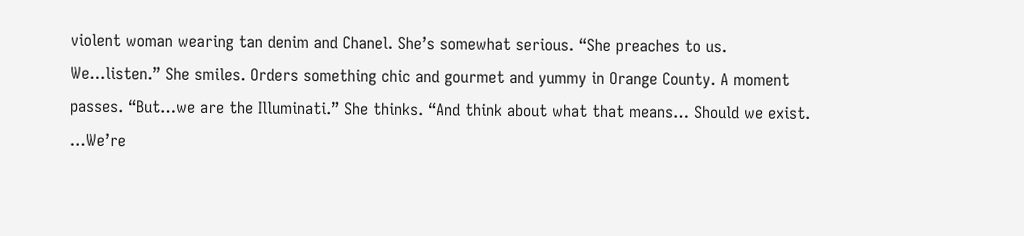violent woman wearing tan denim and Chanel. She’s somewhat serious. “She preaches to us. We…listen.” She smiles. Orders something chic and gourmet and yummy in Orange County. A moment passes. “But…we are the Illuminati.” She thinks. “And think about what that means… Should we exist. …We’re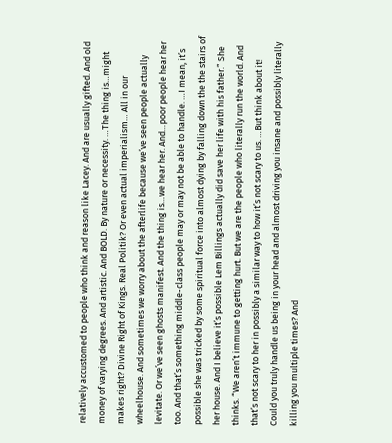relatively accustomed to people who think and reason like Lacey. And are usually gifted. And old money of varying degrees. And artistic. And BOLD. By nature or necessity. …The thing is…might makes right? Divine Right of Kings. Real Politik? Or even actual imperialism… All in our wheelhouse. And sometimes we worry about the afterlife because we’ve seen people actually levitate. Or we’ve seen ghosts manifest. And the thing is…we hear her. And…poor people hear her too. And that’s something middle-class people may or may not be able to handle. …I mean, it’s possible she was tricked by some spiritual force into almost dying by falling down the the stairs of her house. And I believe it’s possible Lem Billings actually did save her life with his father.” She thinks. “We aren’t immune to getting hurt. But we are the people who literally run the world. And that’s not scary to her in possibly a similar way to how it’s not scary to us. …But think about it! Could you truly handle us being in your head and almost driving you insane and possibly literally killing you multiple times? And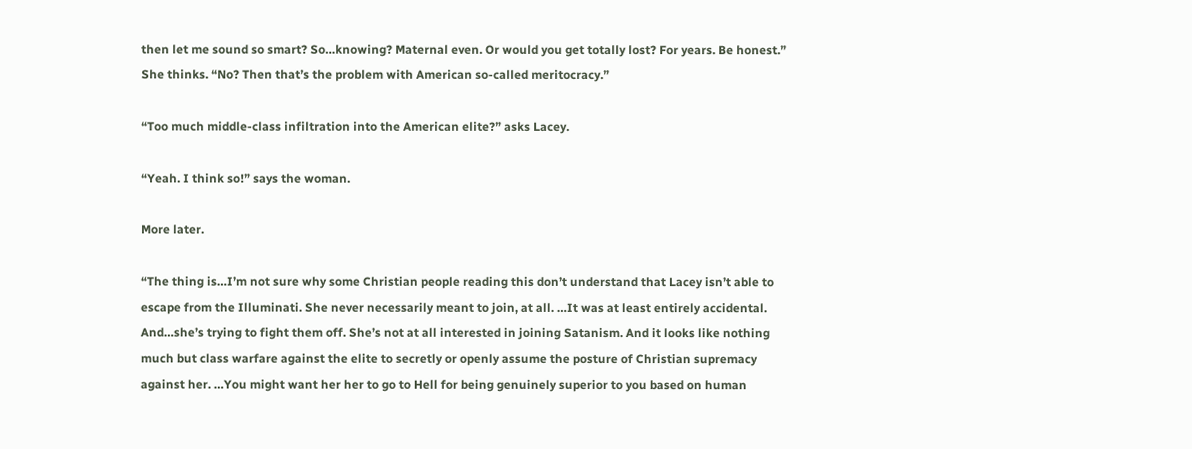then let me sound so smart? So…knowing? Maternal even. Or would you get totally lost? For years. Be honest.” She thinks. “No? Then that’s the problem with American so-called meritocracy.”

“Too much middle-class infiltration into the American elite?” asks Lacey.

“Yeah. I think so!” says the woman.

More later.

“The thing is…I’m not sure why some Christian people reading this don’t understand that Lacey isn’t able to escape from the Illuminati. She never necessarily meant to join, at all. …It was at least entirely accidental. And…she’s trying to fight them off. She’s not at all interested in joining Satanism. And it looks like nothing much but class warfare against the elite to secretly or openly assume the posture of Christian supremacy against her. …You might want her her to go to Hell for being genuinely superior to you based on human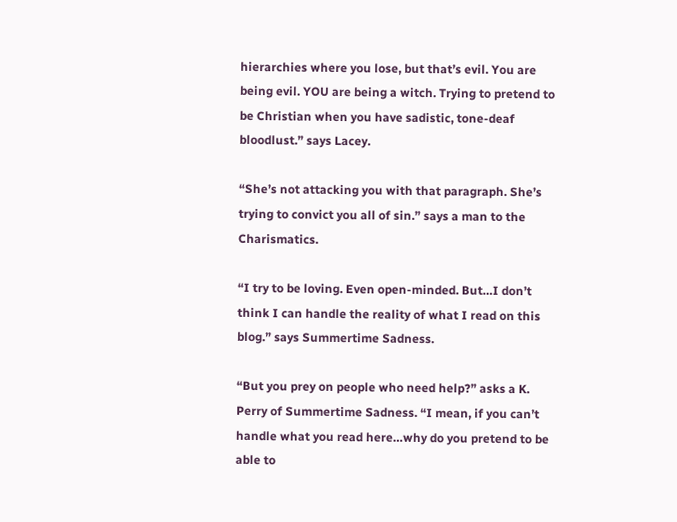hierarchies where you lose, but that’s evil. You are being evil. YOU are being a witch. Trying to pretend to be Christian when you have sadistic, tone-deaf bloodlust.” says Lacey.

“She’s not attacking you with that paragraph. She’s trying to convict you all of sin.” says a man to the Charismatics.

“I try to be loving. Even open-minded. But…I don’t think I can handle the reality of what I read on this blog.” says Summertime Sadness.

“But you prey on people who need help?” asks a K. Perry of Summertime Sadness. “I mean, if you can’t handle what you read here…why do you pretend to be able to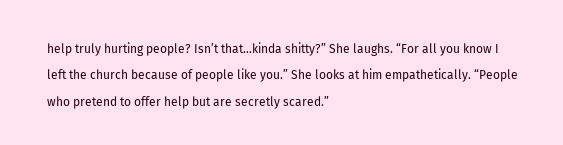help truly hurting people? Isn’t that…kinda shitty?” She laughs. “For all you know I left the church because of people like you.” She looks at him empathetically. “People who pretend to offer help but are secretly scared.”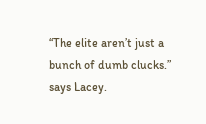“The elite aren’t just a bunch of dumb clucks.” says Lacey.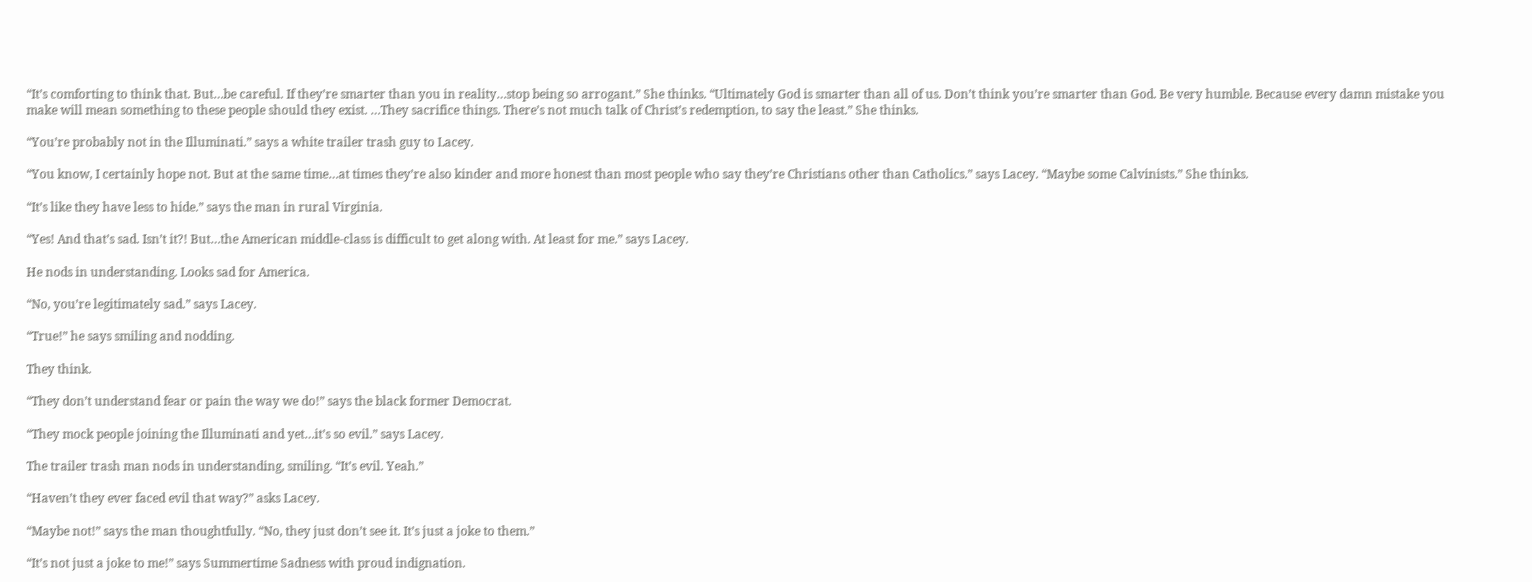“It’s comforting to think that. But…be careful. If they’re smarter than you in reality…stop being so arrogant.” She thinks. “Ultimately God is smarter than all of us. Don’t think you’re smarter than God. Be very humble. Because every damn mistake you make will mean something to these people should they exist. …They sacrifice things. There’s not much talk of Christ’s redemption, to say the least.” She thinks.

“You’re probably not in the Illuminati.” says a white trailer trash guy to Lacey.

“You know, I certainly hope not. But at the same time…at times they’re also kinder and more honest than most people who say they’re Christians other than Catholics.” says Lacey. “Maybe some Calvinists.” She thinks.

“It’s like they have less to hide.” says the man in rural Virginia.

“Yes! And that’s sad. Isn’t it?! But…the American middle-class is difficult to get along with. At least for me.” says Lacey.

He nods in understanding. Looks sad for America.

“No, you’re legitimately sad.” says Lacey.

“True!” he says smiling and nodding.

They think.

“They don’t understand fear or pain the way we do!” says the black former Democrat.

“They mock people joining the Illuminati and yet…it’s so evil.” says Lacey.

The trailer trash man nods in understanding, smiling. “It’s evil. Yeah.”

“Haven’t they ever faced evil that way?” asks Lacey.

“Maybe not!” says the man thoughtfully. “No, they just don’t see it. It’s just a joke to them.”

“It’s not just a joke to me!” says Summertime Sadness with proud indignation.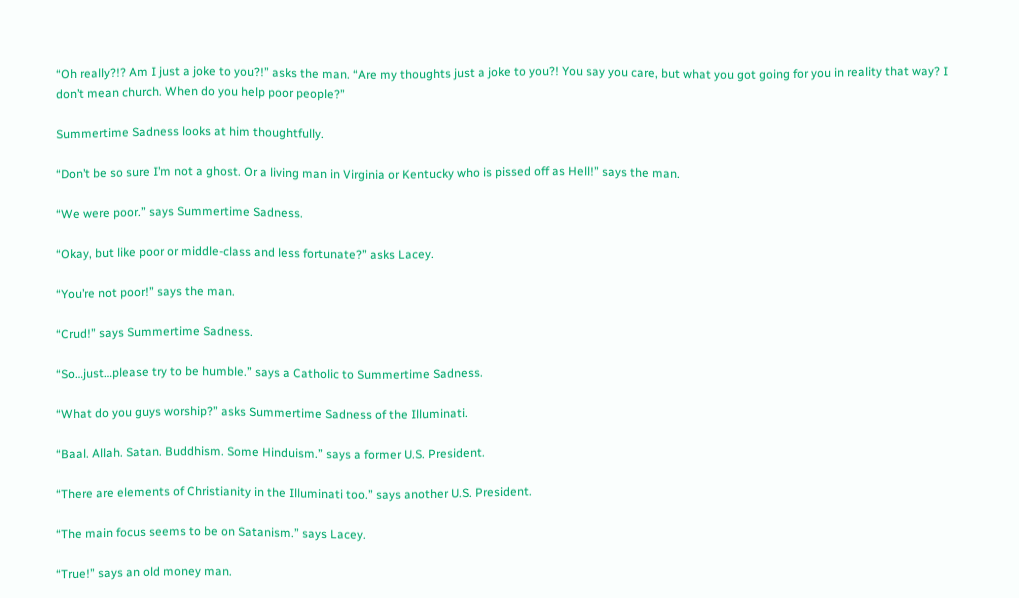“Oh really?!? Am I just a joke to you?!” asks the man. “Are my thoughts just a joke to you?! You say you care, but what you got going for you in reality that way? I don’t mean church. When do you help poor people?”

Summertime Sadness looks at him thoughtfully.

“Don’t be so sure I’m not a ghost. Or a living man in Virginia or Kentucky who is pissed off as Hell!” says the man.

“We were poor.” says Summertime Sadness.

“Okay, but like poor or middle-class and less fortunate?” asks Lacey.

“You’re not poor!” says the man.

“Crud!” says Summertime Sadness.

“So…just…please try to be humble.” says a Catholic to Summertime Sadness.

“What do you guys worship?” asks Summertime Sadness of the Illuminati.

“Baal. Allah. Satan. Buddhism. Some Hinduism.” says a former U.S. President.

“There are elements of Christianity in the Illuminati too.” says another U.S. President.

“The main focus seems to be on Satanism.” says Lacey.

“True!” says an old money man.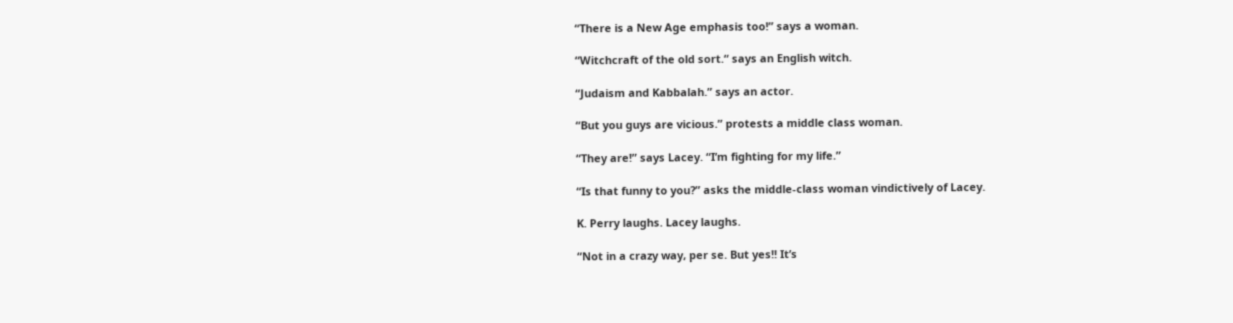“There is a New Age emphasis too!” says a woman.

“Witchcraft of the old sort.“ says an English witch.

“Judaism and Kabbalah.” says an actor.

“But you guys are vicious.” protests a middle class woman.

“They are!” says Lacey. “I’m fighting for my life.”

“Is that funny to you?” asks the middle-class woman vindictively of Lacey.

K. Perry laughs. Lacey laughs.

“Not in a crazy way, per se. But yes!! It’s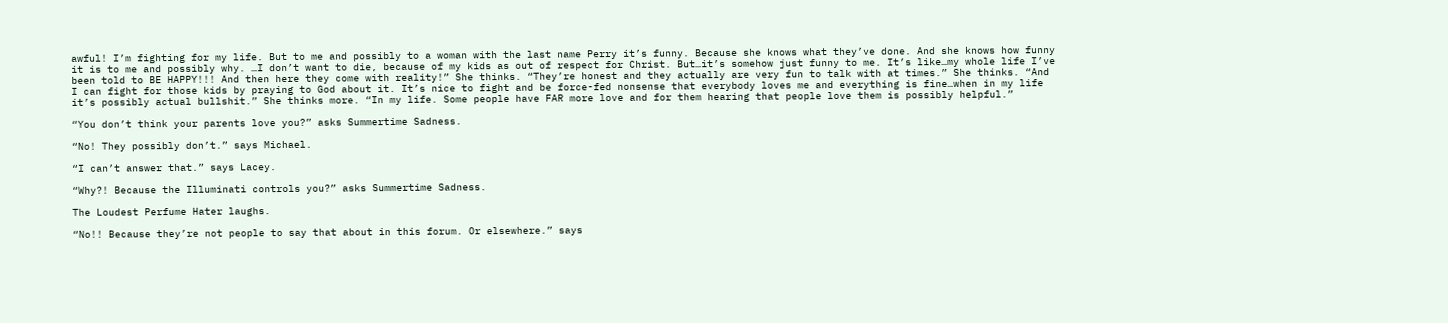awful! I’m fighting for my life. But to me and possibly to a woman with the last name Perry it’s funny. Because she knows what they’ve done. And she knows how funny it is to me and possibly why. …I don’t want to die, because of my kids as out of respect for Christ. But…it’s somehow just funny to me. It’s like…my whole life I’ve been told to BE HAPPY!!! And then here they come with reality!” She thinks. “They’re honest and they actually are very fun to talk with at times.” She thinks. “And I can fight for those kids by praying to God about it. It’s nice to fight and be force-fed nonsense that everybody loves me and everything is fine…when in my life it’s possibly actual bullshit.” She thinks more. “In my life. Some people have FAR more love and for them hearing that people love them is possibly helpful.”

“You don’t think your parents love you?” asks Summertime Sadness.

“No! They possibly don’t.” says Michael.

“I can’t answer that.” says Lacey.

“Why?! Because the Illuminati controls you?” asks Summertime Sadness.

The Loudest Perfume Hater laughs.

“No!! Because they’re not people to say that about in this forum. Or elsewhere.” says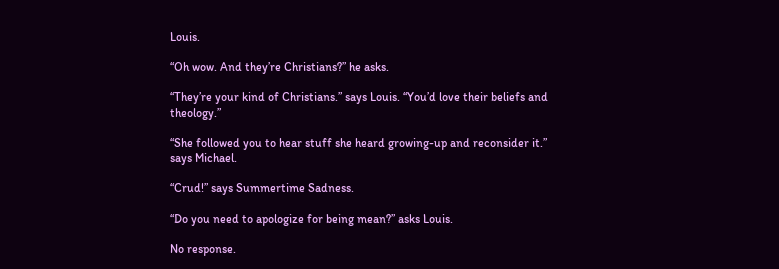Louis.

“Oh wow. And they’re Christians?” he asks.

“They’re your kind of Christians.” says Louis. “You’d love their beliefs and theology.”

“She followed you to hear stuff she heard growing-up and reconsider it.” says Michael.

“Crud!” says Summertime Sadness.

“Do you need to apologize for being mean?” asks Louis.

No response.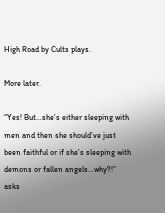High Road by Cults plays.

More later.

“Yes! But…she’s either sleeping with men and then she should’ve just been faithful or if she’s sleeping with demons or fallen angels…why?!” asks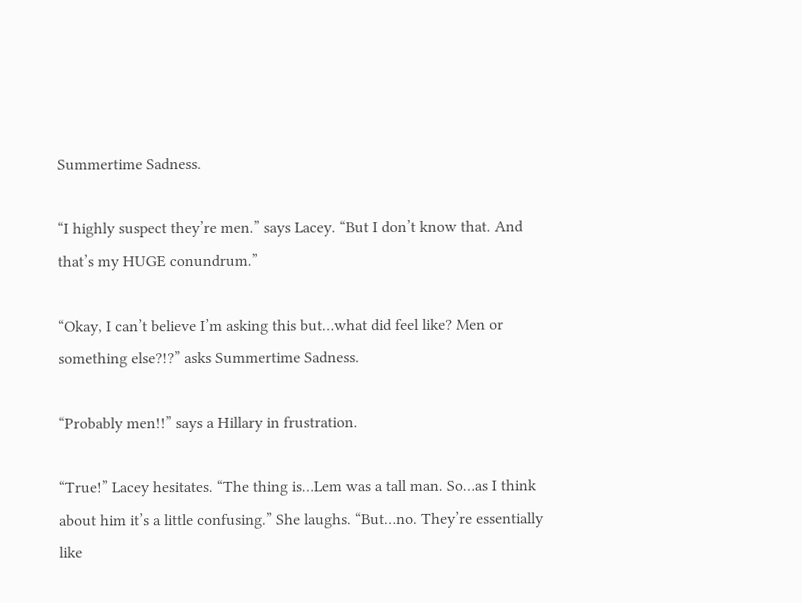Summertime Sadness.

“I highly suspect they’re men.” says Lacey. “But I don’t know that. And that’s my HUGE conundrum.”

“Okay, I can’t believe I’m asking this but…what did feel like? Men or something else?!?” asks Summertime Sadness.

“Probably men!!” says a Hillary in frustration.

“True!” Lacey hesitates. “The thing is…Lem was a tall man. So…as I think about him it’s a little confusing.” She laughs. “But…no. They’re essentially like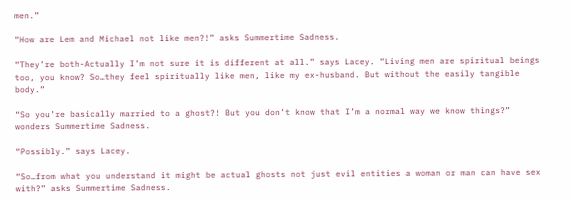men.”

“How are Lem and Michael not like men?!” asks Summertime Sadness.

“They’re both-Actually I’m not sure it is different at all.” says Lacey. “Living men are spiritual beings too, you know? So…they feel spiritually like men, like my ex-husband. But without the easily tangible body.”

“So you’re basically married to a ghost?! But you don’t know that I’m a normal way we know things?” wonders Summertime Sadness.

“Possibly.” says Lacey.

“So…from what you understand it might be actual ghosts not just evil entities a woman or man can have sex with?” asks Summertime Sadness.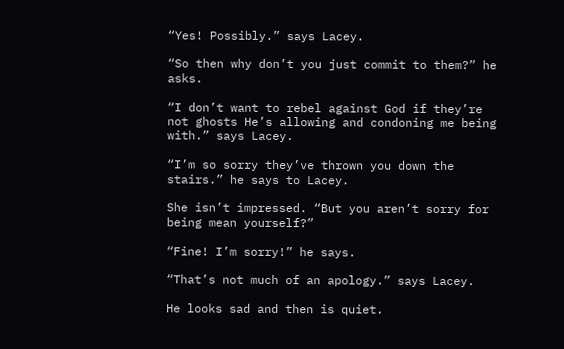“Yes! Possibly.” says Lacey.

“So then why don’t you just commit to them?” he asks.

“I don’t want to rebel against God if they’re not ghosts He’s allowing and condoning me being with.” says Lacey.

“I’m so sorry they’ve thrown you down the stairs.” he says to Lacey.

She isn’t impressed. “But you aren’t sorry for being mean yourself?”

“Fine! I’m sorry!” he says.

“That’s not much of an apology.” says Lacey.

He looks sad and then is quiet.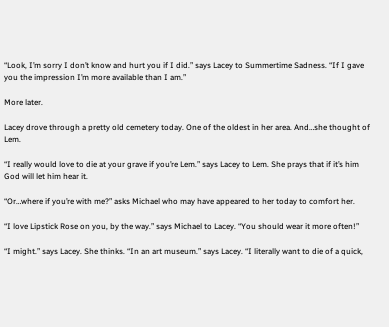“Look, I’m sorry I don’t know and hurt you if I did.” says Lacey to Summertime Sadness. “If I gave you the impression I’m more available than I am.”

More later.

Lacey drove through a pretty old cemetery today. One of the oldest in her area. And…she thought of Lem.

“I really would love to die at your grave if you’re Lem.” says Lacey to Lem. She prays that if it’s him God will let him hear it.

“Or…where if you’re with me?” asks Michael who may have appeared to her today to comfort her.

“I love Lipstick Rose on you, by the way.” says Michael to Lacey. “You should wear it more often!”

“I might.” says Lacey. She thinks. “In an art museum.” says Lacey. “I literally want to die of a quick,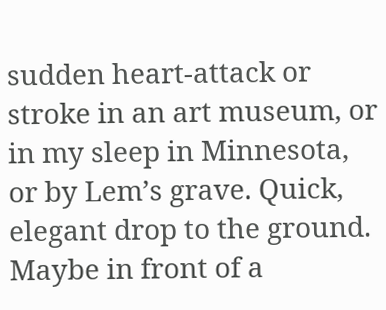sudden heart-attack or stroke in an art museum, or in my sleep in Minnesota, or by Lem’s grave. Quick, elegant drop to the ground. Maybe in front of a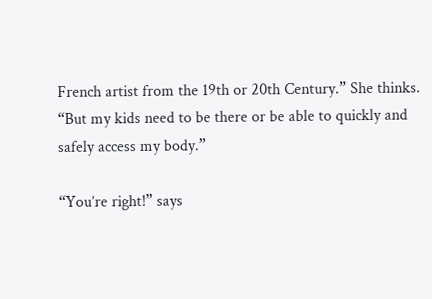French artist from the 19th or 20th Century.” She thinks. “But my kids need to be there or be able to quickly and safely access my body.”

“You’re right!” says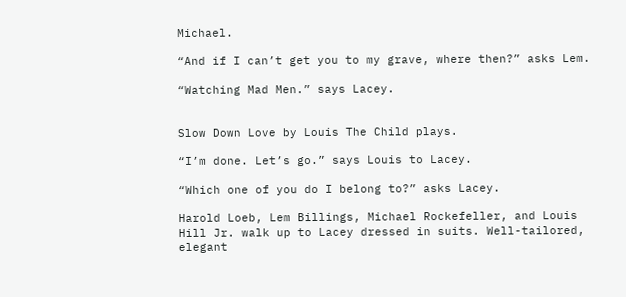Michael.

“And if I can’t get you to my grave, where then?” asks Lem.

“Watching Mad Men.” says Lacey.


Slow Down Love by Louis The Child plays.

“I’m done. Let’s go.” says Louis to Lacey.

“Which one of you do I belong to?” asks Lacey.

Harold Loeb, Lem Billings, Michael Rockefeller, and Louis Hill Jr. walk up to Lacey dressed in suits. Well-tailored, elegant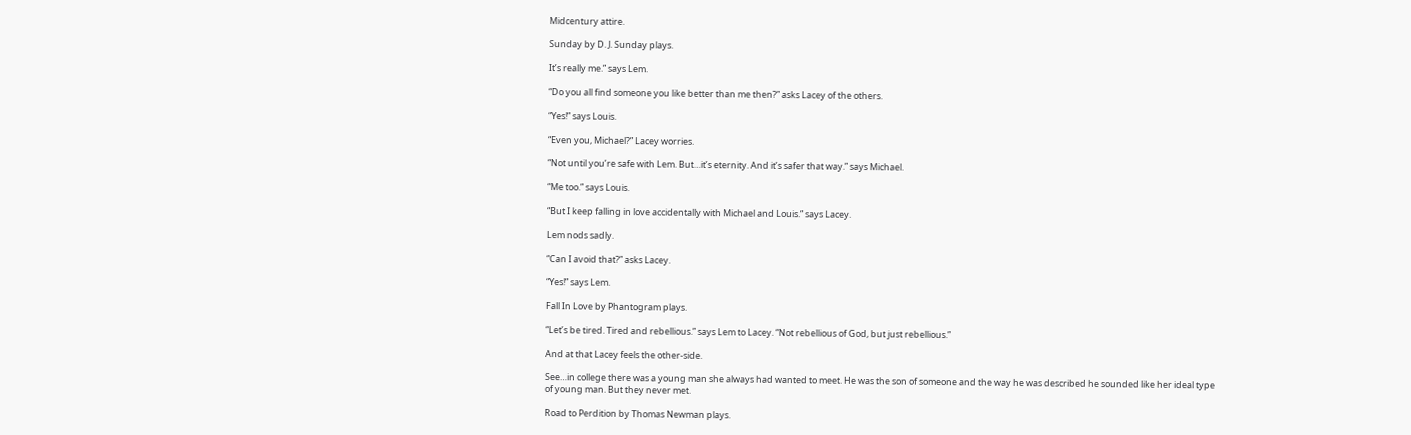Midcentury attire.

Sunday by D. J. Sunday plays.

It’s really me.” says Lem.

“Do you all find someone you like better than me then?” asks Lacey of the others.

“Yes!” says Louis.

“Even you, Michael?” Lacey worries.

“Not until you’re safe with Lem. But…it’s eternity. And it’s safer that way.” says Michael.

“Me too.” says Louis.

“But I keep falling in love accidentally with Michael and Louis.” says Lacey.

Lem nods sadly.

“Can I avoid that?” asks Lacey.

“Yes!” says Lem.

Fall In Love by Phantogram plays.

“Let’s be tired. Tired and rebellious.” says Lem to Lacey. “Not rebellious of God, but just rebellious.”

And at that Lacey feels the other-side.

See…in college there was a young man she always had wanted to meet. He was the son of someone and the way he was described he sounded like her ideal type of young man. But they never met.

Road to Perdition by Thomas Newman plays.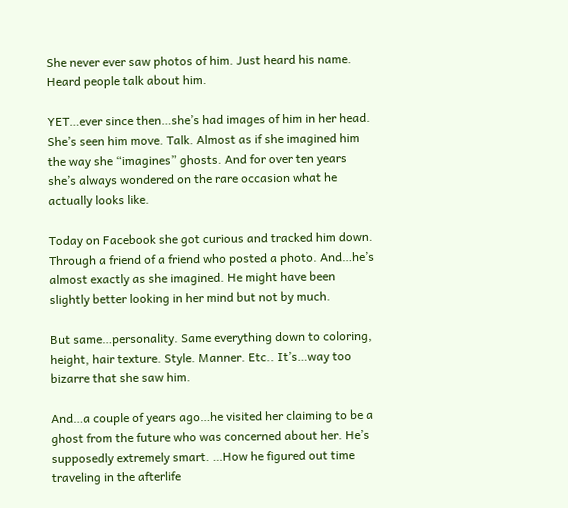She never ever saw photos of him. Just heard his name. Heard people talk about him.

YET…ever since then…she’s had images of him in her head. She’s seen him move. Talk. Almost as if she imagined him the way she “imagines” ghosts. And for over ten years she’s always wondered on the rare occasion what he actually looks like.

Today on Facebook she got curious and tracked him down. Through a friend of a friend who posted a photo. And…he’s almost exactly as she imagined. He might have been slightly better looking in her mind but not by much.

But same…personality. Same everything down to coloring, height, hair texture. Style. Manner. Etc.. It’s…way too bizarre that she saw him.

And…a couple of years ago…he visited her claiming to be a ghost from the future who was concerned about her. He’s supposedly extremely smart. …How he figured out time traveling in the afterlife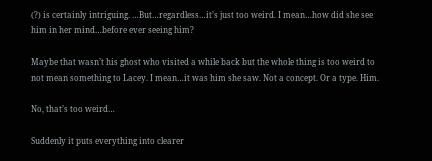(?) is certainly intriguing. …But…regardless…it’s just too weird. I mean…how did she see him in her mind…before ever seeing him?

Maybe that wasn’t his ghost who visited a while back but the whole thing is too weird to not mean something to Lacey. I mean…it was him she saw. Not a concept. Or a type. Him.

No, that’s too weird…

Suddenly it puts everything into clearer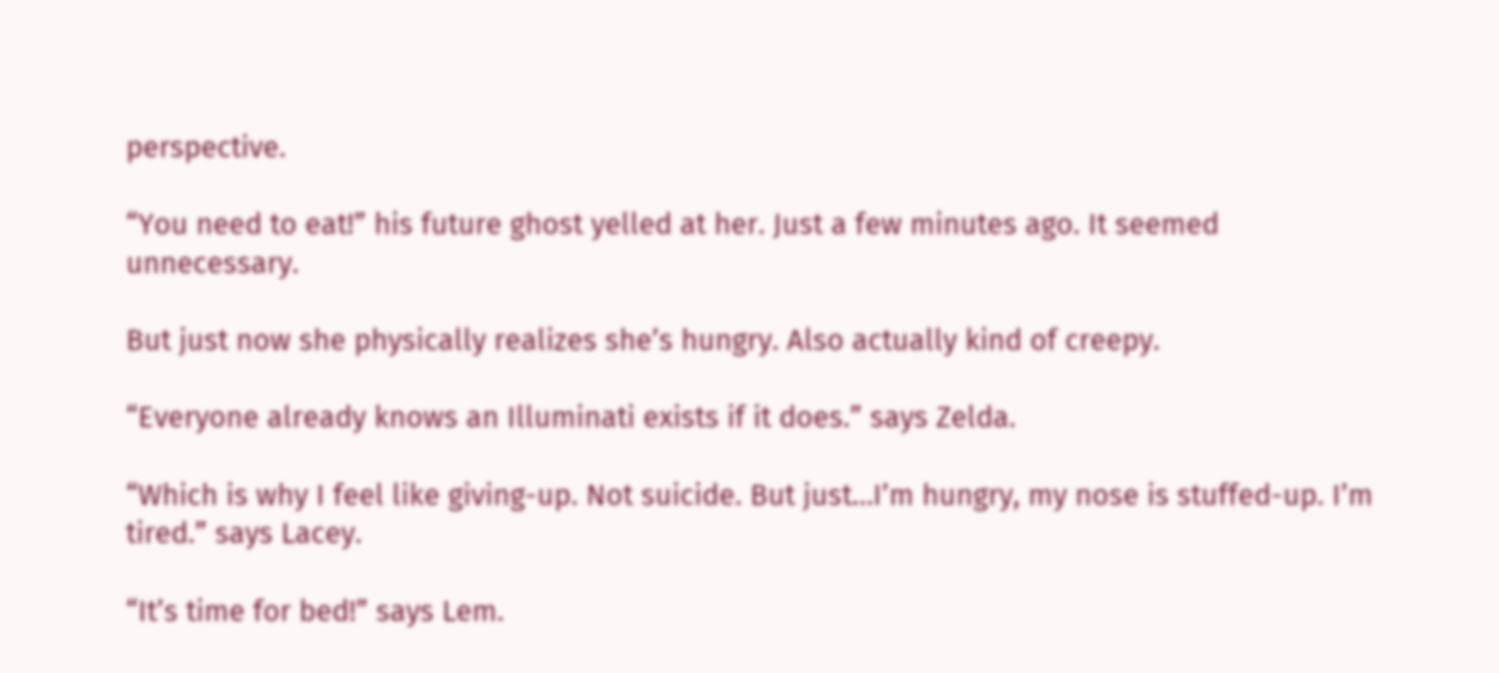perspective.

“You need to eat!” his future ghost yelled at her. Just a few minutes ago. It seemed unnecessary.

But just now she physically realizes she’s hungry. Also actually kind of creepy.

“Everyone already knows an Illuminati exists if it does.” says Zelda.

“Which is why I feel like giving-up. Not suicide. But just…I’m hungry, my nose is stuffed-up. I’m tired.” says Lacey.

“It’s time for bed!” says Lem.